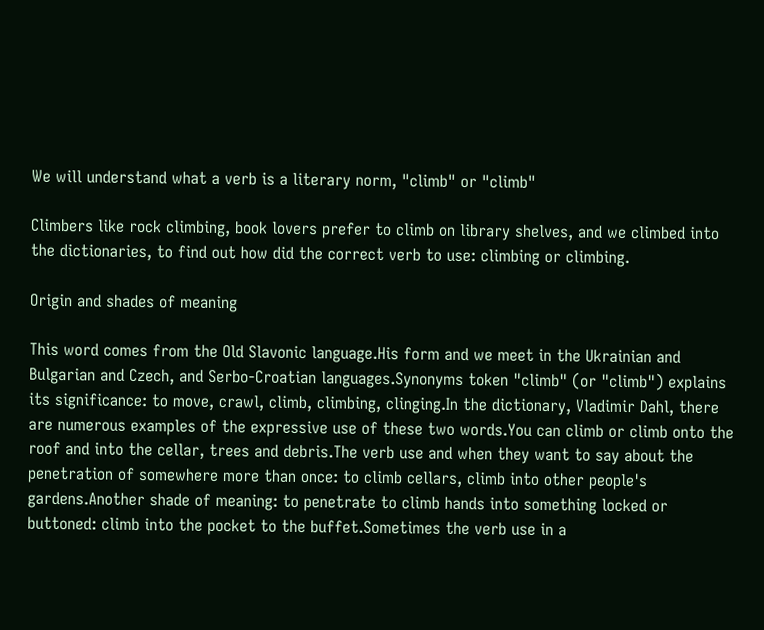We will understand what a verb is a literary norm, "climb" or "climb"

Climbers like rock climbing, book lovers prefer to climb on library shelves, and we climbed into the dictionaries, to find out how did the correct verb to use: climbing or climbing.

Origin and shades of meaning

This word comes from the Old Slavonic language.His form and we meet in the Ukrainian and Bulgarian and Czech, and Serbo-Croatian languages.Synonyms token "climb" (or "climb") explains its significance: to move, crawl, climb, climbing, clinging.In the dictionary, Vladimir Dahl, there are numerous examples of the expressive use of these two words.You can climb or climb onto the roof and into the cellar, trees and debris.The verb use and when they want to say about the penetration of somewhere more than once: to climb cellars, climb into other people's gardens.Another shade of meaning: to penetrate to climb hands into something locked or buttoned: climb into the pocket to the buffet.Sometimes the verb use in a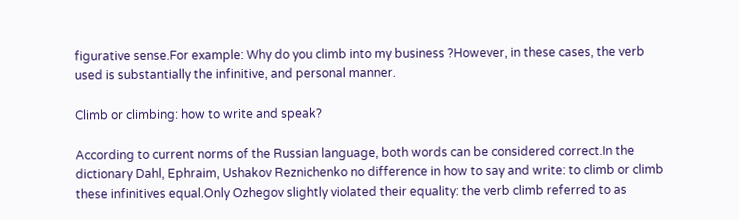figurative sense.For example: Why do you climb into my business ?However, in these cases, the verb used is substantially the infinitive, and personal manner.

Climb or climbing: how to write and speak?

According to current norms of the Russian language, both words can be considered correct.In the dictionary Dahl, Ephraim, Ushakov Reznichenko no difference in how to say and write: to climb or climb these infinitives equal.Only Ozhegov slightly violated their equality: the verb climb referred to as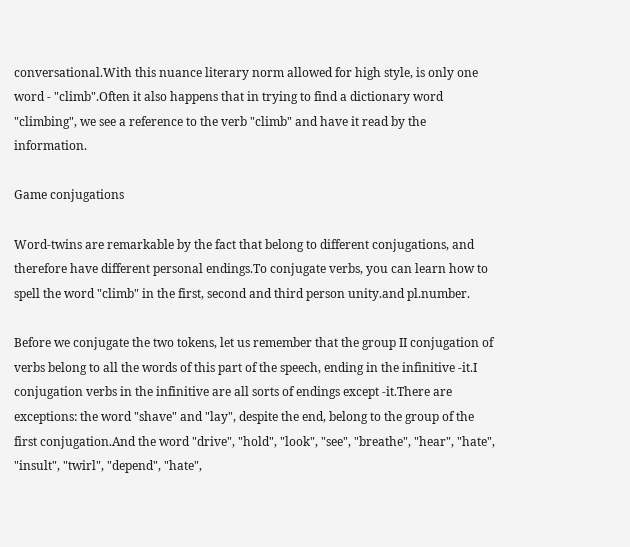conversational.With this nuance literary norm allowed for high style, is only one word - "climb".Often it also happens that in trying to find a dictionary word "climbing", we see a reference to the verb "climb" and have it read by the information.

Game conjugations

Word-twins are remarkable by the fact that belong to different conjugations, and therefore have different personal endings.To conjugate verbs, you can learn how to spell the word "climb" in the first, second and third person unity.and pl.number.

Before we conjugate the two tokens, let us remember that the group II conjugation of verbs belong to all the words of this part of the speech, ending in the infinitive -it.I conjugation verbs in the infinitive are all sorts of endings except -it.There are exceptions: the word "shave" and "lay", despite the end, belong to the group of the first conjugation.And the word "drive", "hold", "look", "see", "breathe", "hear", "hate", "insult", "twirl", "depend", "hate",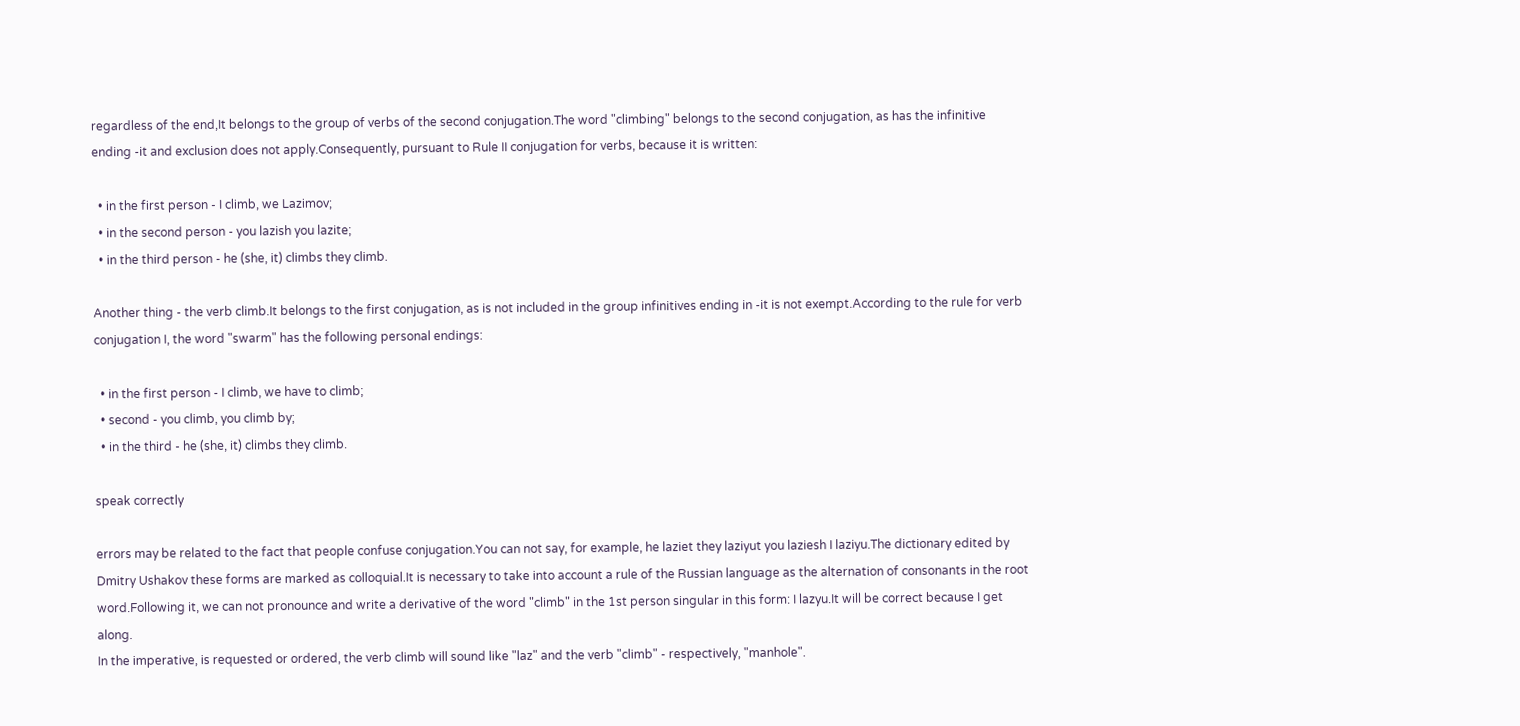regardless of the end,It belongs to the group of verbs of the second conjugation.The word "climbing" belongs to the second conjugation, as has the infinitive ending -it and exclusion does not apply.Consequently, pursuant to Rule II conjugation for verbs, because it is written:

  • in the first person - I climb, we Lazimov;
  • in the second person - you lazish you lazite;
  • in the third person - he (she, it) climbs they climb.

Another thing - the verb climb.It belongs to the first conjugation, as is not included in the group infinitives ending in -it is not exempt.According to the rule for verb conjugation I, the word "swarm" has the following personal endings:

  • in the first person - I climb, we have to climb;
  • second - you climb, you climb by;
  • in the third - he (she, it) climbs they climb.

speak correctly

errors may be related to the fact that people confuse conjugation.You can not say, for example, he laziet they laziyut you laziesh I laziyu.The dictionary edited by Dmitry Ushakov these forms are marked as colloquial.It is necessary to take into account a rule of the Russian language as the alternation of consonants in the root word.Following it, we can not pronounce and write a derivative of the word "climb" in the 1st person singular in this form: I lazyu.It will be correct because I get along.
In the imperative, is requested or ordered, the verb climb will sound like "laz" and the verb "climb" - respectively, "manhole".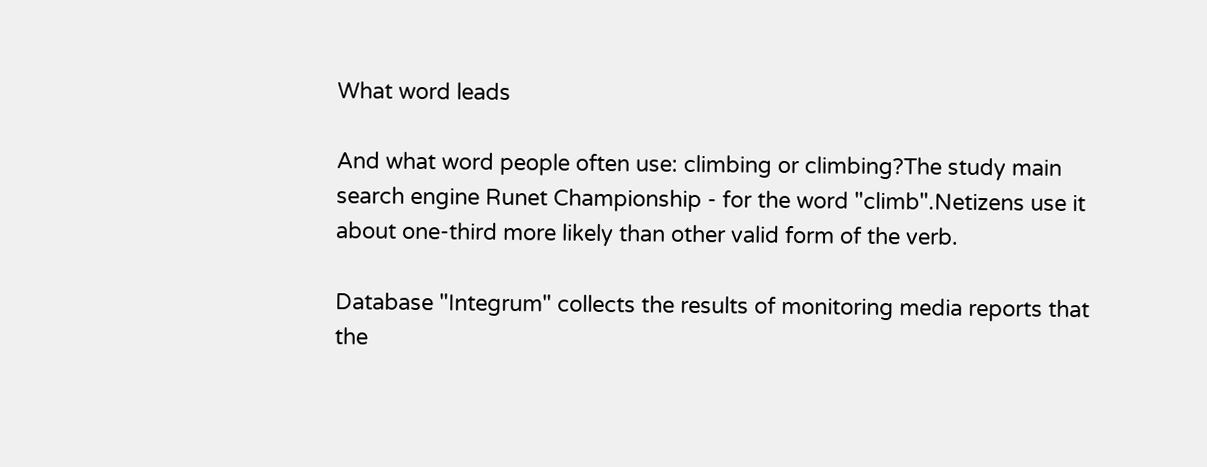What word leads

And what word people often use: climbing or climbing?The study main search engine Runet Championship - for the word "climb".Netizens use it about one-third more likely than other valid form of the verb.

Database "Integrum" collects the results of monitoring media reports that the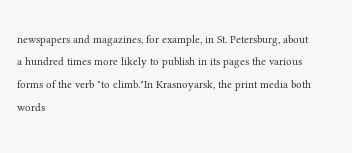newspapers and magazines, for example, in St. Petersburg, about a hundred times more likely to publish in its pages the various forms of the verb "to climb."In Krasnoyarsk, the print media both words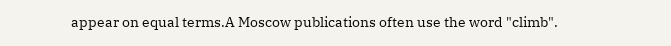appear on equal terms.A Moscow publications often use the word "climb".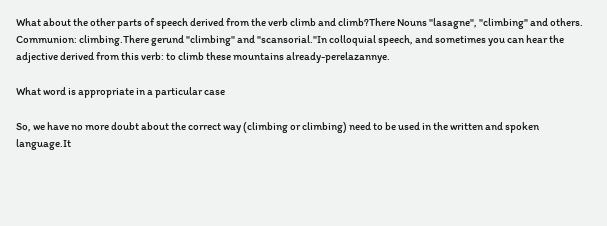What about the other parts of speech derived from the verb climb and climb?There Nouns "lasagne", "climbing" and others. Communion: climbing.There gerund "climbing" and "scansorial."In colloquial speech, and sometimes you can hear the adjective derived from this verb: to climb these mountains already-perelazannye.

What word is appropriate in a particular case

So, we have no more doubt about the correct way (climbing or climbing) need to be used in the written and spoken language.It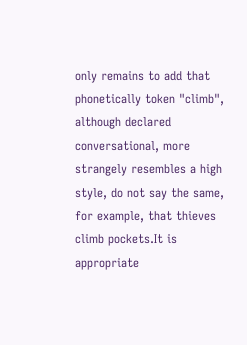only remains to add that phonetically token "climb", although declared conversational, more strangely resembles a high style, do not say the same, for example, that thieves climb pockets.It is appropriate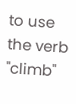to use the verb "climb"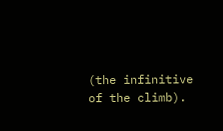(the infinitive of the climb).